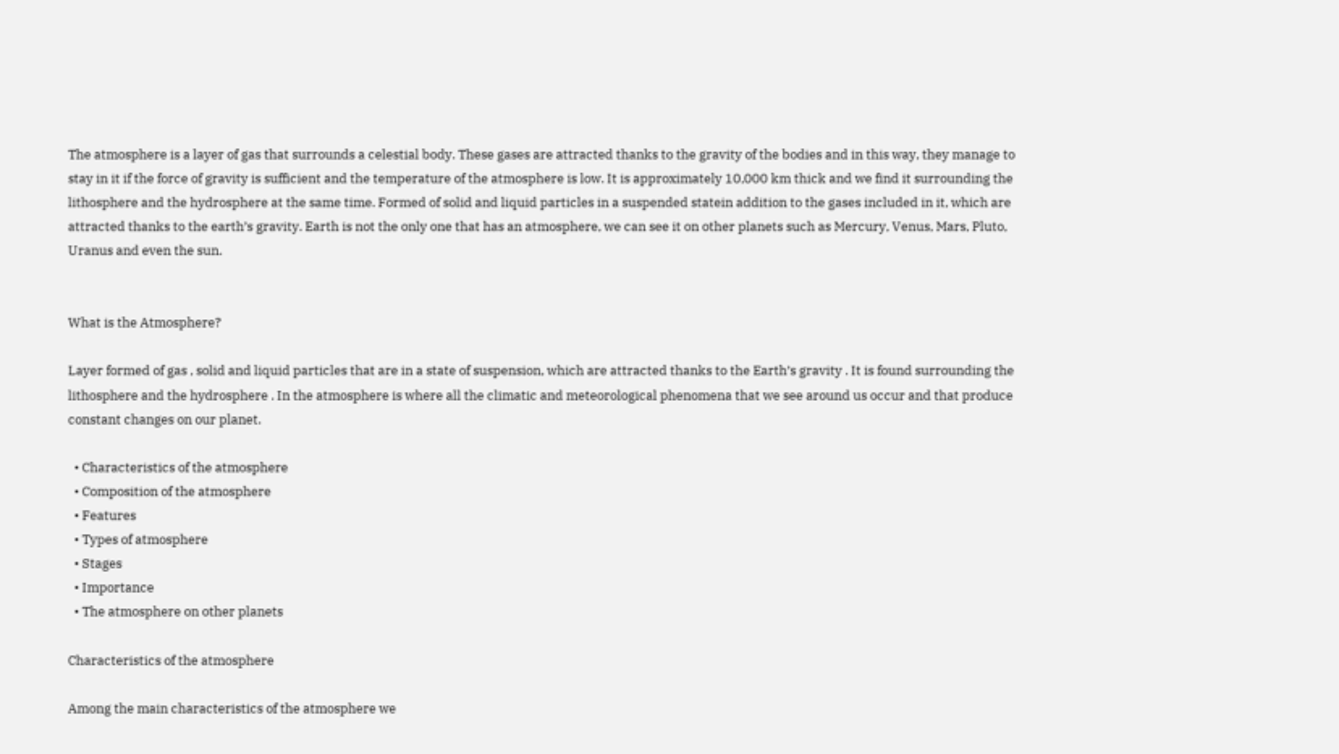The atmosphere is a layer of gas that surrounds a celestial body. These gases are attracted thanks to the gravity of the bodies and in this way, they manage to stay in it if the force of gravity is sufficient and the temperature of the atmosphere is low. It is approximately 10,000 km thick and we find it surrounding the lithosphere and the hydrosphere at the same time. Formed of solid and liquid particles in a suspended statein addition to the gases included in it, which are attracted thanks to the earth’s gravity. Earth is not the only one that has an atmosphere, we can see it on other planets such as Mercury, Venus, Mars, Pluto, Uranus and even the sun.


What is the Atmosphere?

Layer formed of gas , solid and liquid particles that are in a state of suspension, which are attracted thanks to the Earth’s gravity . It is found surrounding the lithosphere and the hydrosphere . In the atmosphere is where all the climatic and meteorological phenomena that we see around us occur and that produce constant changes on our planet.

  • Characteristics of the atmosphere
  • Composition of the atmosphere
  • Features
  • Types of atmosphere
  • Stages
  • Importance
  • The atmosphere on other planets

Characteristics of the atmosphere

Among the main characteristics of the atmosphere we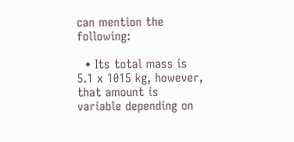can mention the following:

  • Its total mass is 5.1 x 1015 kg, however, that amount is variable depending on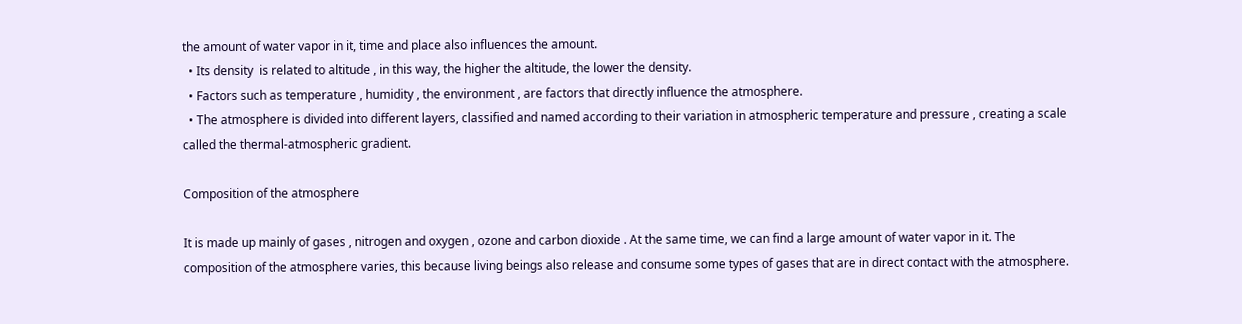the amount of water vapor in it, time and place also influences the amount.
  • Its density  is related to altitude , in this way, the higher the altitude, the lower the density.
  • Factors such as temperature , humidity , the environment , are factors that directly influence the atmosphere.
  • The atmosphere is divided into different layers, classified and named according to their variation in atmospheric temperature and pressure , creating a scale called the thermal-atmospheric gradient.

Composition of the atmosphere

It is made up mainly of gases , nitrogen and oxygen , ozone and carbon dioxide . At the same time, we can find a large amount of water vapor in it. The composition of the atmosphere varies, this because living beings also release and consume some types of gases that are in direct contact with the atmosphere.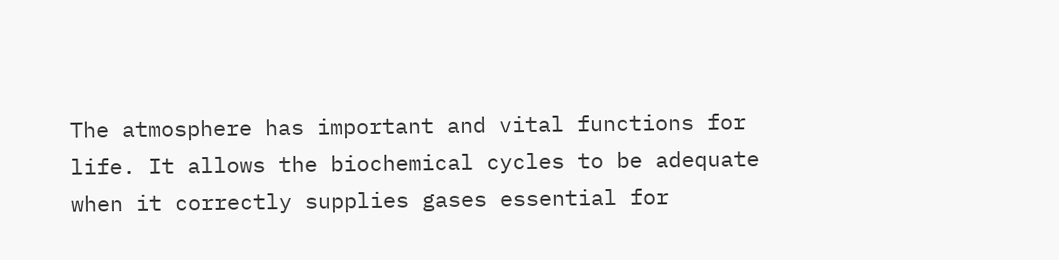The atmosphere has important and vital functions for life. It allows the biochemical cycles to be adequate when it correctly supplies gases essential for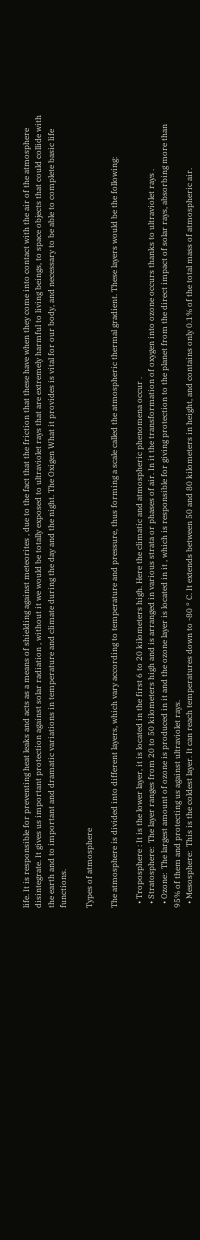life. It is responsible for preventing heat leaks and acts as a means of shielding against meteorites , due to the fact that the friction that these have when they come into contact with the air of the atmosphere disintegrate. It gives us important protection against solar radiation , without it we would be totally exposed to ultraviolet rays that are extremely harmful to living beings, to space objects that could collide with the earth and to important and dramatic variations in temperature and climate during the day and the night. The Oxigen What it provides is vital for our body, and necessary to be able to complete basic life functions.

Types of atmosphere

The atmosphere is divided into different layers, which vary according to temperature and pressure, thus forming a scale called the atmospheric thermal gradient. These layers would be the following:

  • Troposphere : It is the lower layer, it is located in the first 6 to 20 kilometers high. Here the climatic and atmospheric phenomena occur .
  • Stratosphere:  The layer ranges from 20 to 50 kilometers high and is arranged in various strata or phases of air. In it the transformation of oxygen into ozone occurs thanks to ultraviolet rays .
  • Ozone:  The largest amount of ozone is produced in it and the ozone layer is located in it , which is responsible for giving protection to the planet from the direct impact of solar rays, absorbing more than 95% of them and protecting us against ultraviolet rays.
  • Mesosphere:  This is the coldest layer. It can reach temperatures down to -80 ° C. It extends between 50 and 80 kilometers in height, and contains only 0.1% of the total mass of atmospheric air.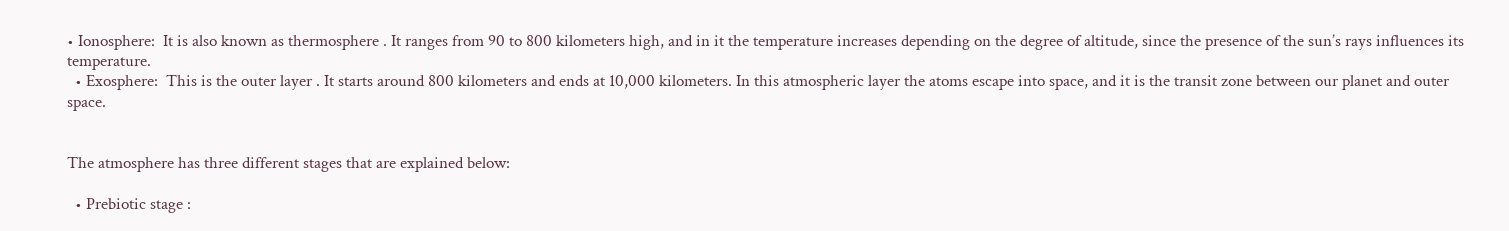• Ionosphere:  It is also known as thermosphere . It ranges from 90 to 800 kilometers high, and in it the temperature increases depending on the degree of altitude, since the presence of the sun’s rays influences its temperature.
  • Exosphere:  This is the outer layer . It starts around 800 kilometers and ends at 10,000 kilometers. In this atmospheric layer the atoms escape into space, and it is the transit zone between our planet and outer space.


The atmosphere has three different stages that are explained below:

  • Prebiotic stage :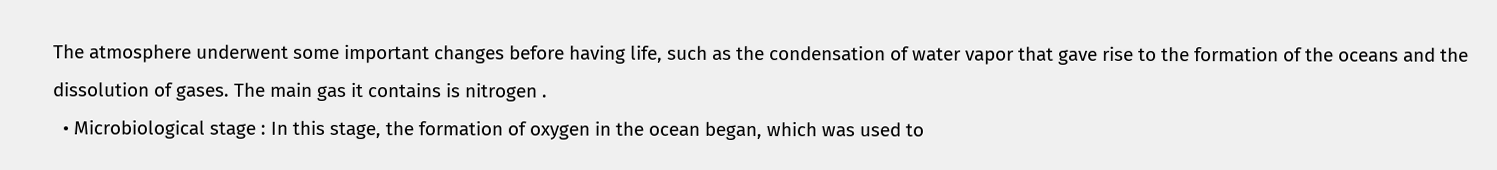The atmosphere underwent some important changes before having life, such as the condensation of water vapor that gave rise to the formation of the oceans and the dissolution of gases. The main gas it contains is nitrogen .
  • Microbiological stage : In this stage, the formation of oxygen in the ocean began, which was used to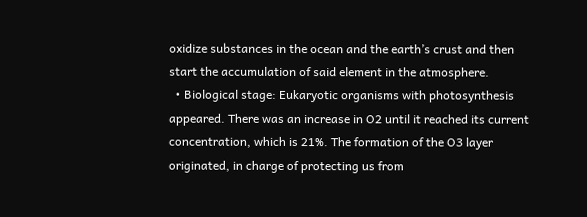oxidize substances in the ocean and the earth’s crust and then start the accumulation of said element in the atmosphere.
  • Biological stage: Eukaryotic organisms with photosynthesis appeared. There was an increase in O2 until it reached its current concentration, which is 21%. The formation of the O3 layer originated, in charge of protecting us from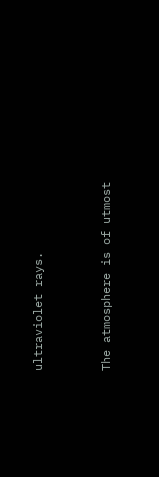ultraviolet rays.


The atmosphere is of utmost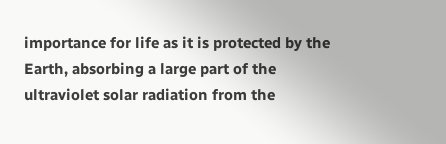importance for life as it is protected by the Earth, absorbing a large part of the ultraviolet solar radiation from the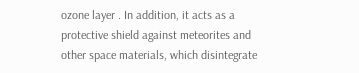ozone layer . In addition, it acts as a protective shield against meteorites and other space materials, which disintegrate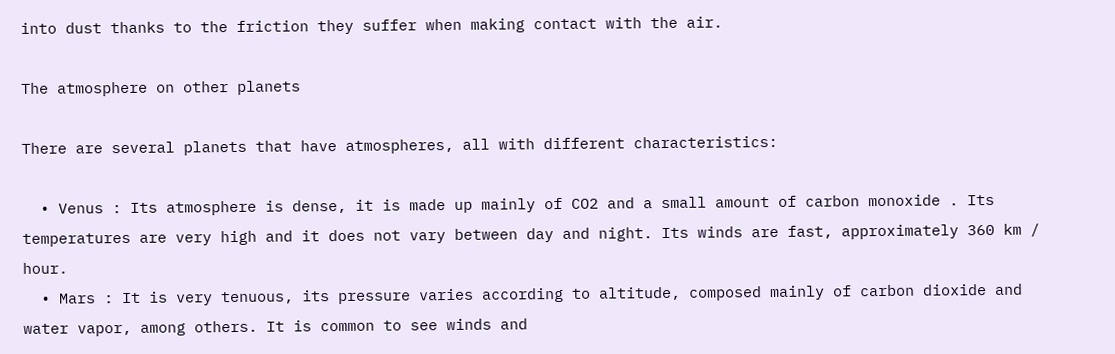into dust thanks to the friction they suffer when making contact with the air.

The atmosphere on other planets

There are several planets that have atmospheres, all with different characteristics:

  • Venus : Its atmosphere is dense, it is made up mainly of CO2 and a small amount of carbon monoxide . Its temperatures are very high and it does not vary between day and night. Its winds are fast, approximately 360 km / hour.
  • Mars : It is very tenuous, its pressure varies according to altitude, composed mainly of carbon dioxide and water vapor, among others. It is common to see winds and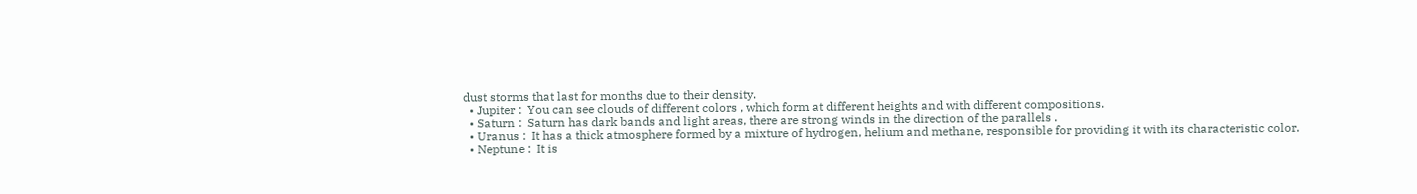dust storms that last for months due to their density.
  • Jupiter :  You can see clouds of different colors , which form at different heights and with different compositions.
  • Saturn :  Saturn has dark bands and light areas, there are strong winds in the direction of the parallels .
  • Uranus :  It has a thick atmosphere formed by a mixture of hydrogen, helium and methane, responsible for providing it with its characteristic color.
  • Neptune :  It is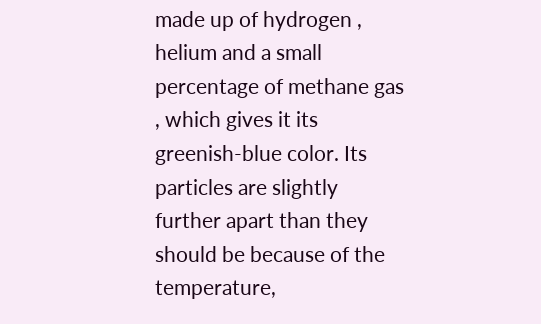made up of hydrogen , helium and a small percentage of methane gas , which gives it its greenish-blue color. Its particles are slightly further apart than they should be because of the temperature,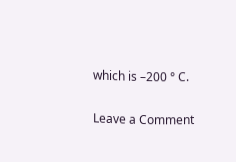which is –200 ° C.

Leave a Comment